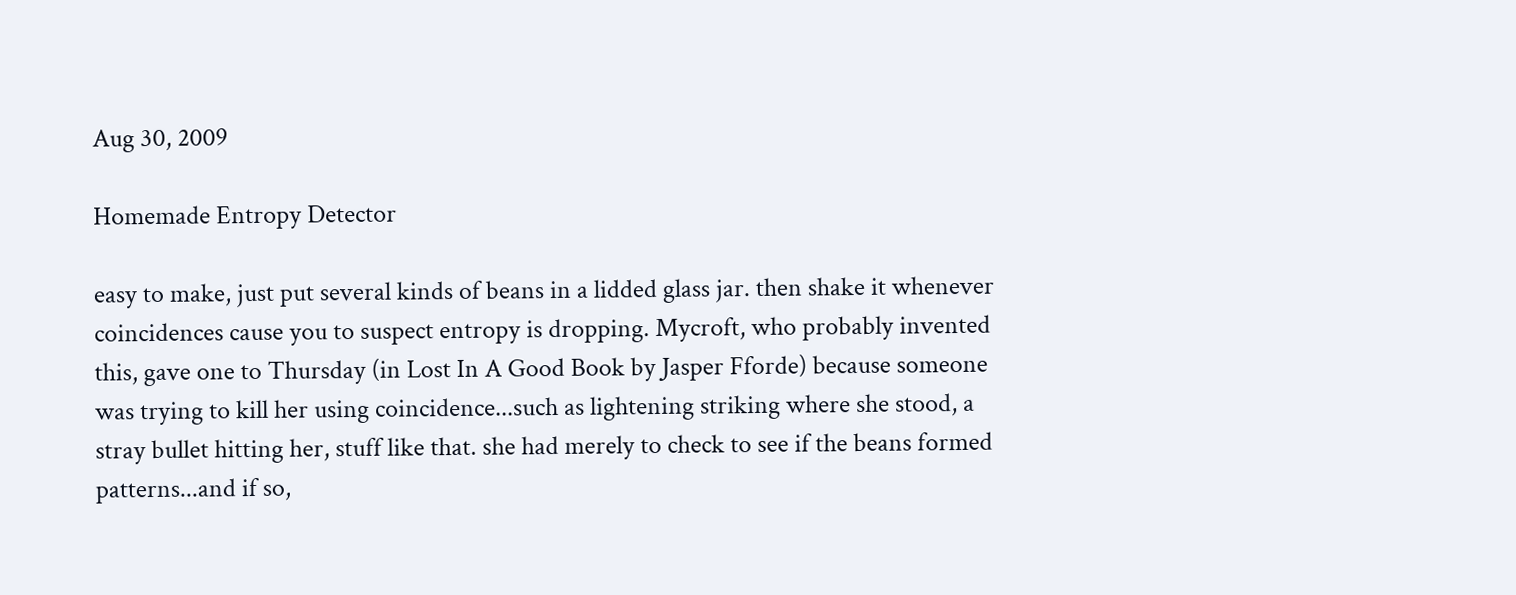Aug 30, 2009

Homemade Entropy Detector

easy to make, just put several kinds of beans in a lidded glass jar. then shake it whenever coincidences cause you to suspect entropy is dropping. Mycroft, who probably invented this, gave one to Thursday (in Lost In A Good Book by Jasper Fforde) because someone was trying to kill her using coincidence...such as lightening striking where she stood, a stray bullet hitting her, stuff like that. she had merely to check to see if the beans formed patterns...and if so,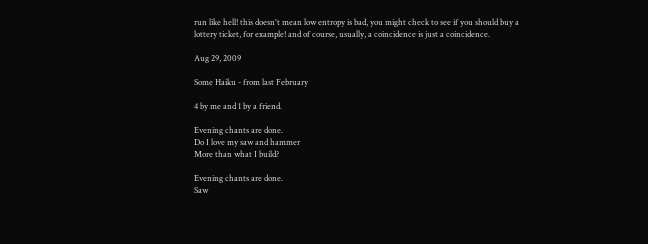run like hell! this doesn't mean low entropy is bad, you might check to see if you should buy a lottery ticket, for example! and of course, usually, a coincidence is just a coincidence.

Aug 29, 2009

Some Haiku - from last February

4 by me and 1 by a friend.

Evening chants are done.
Do I love my saw and hammer
More than what I build?

Evening chants are done.
Saw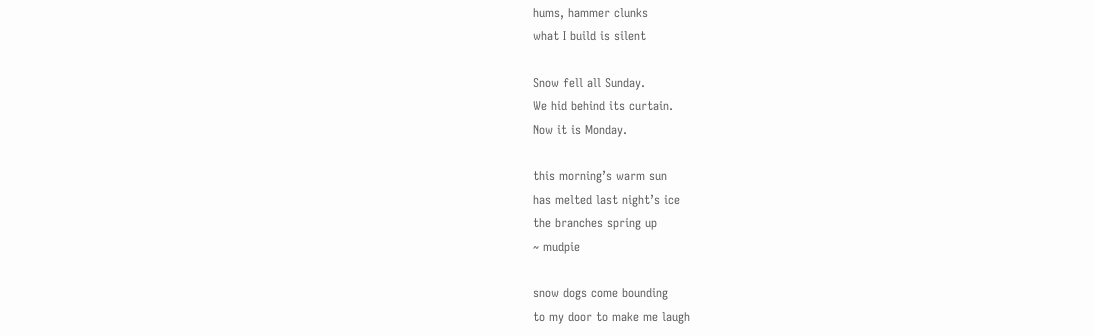hums, hammer clunks
what I build is silent

Snow fell all Sunday.
We hid behind its curtain.
Now it is Monday.

this morning’s warm sun
has melted last night’s ice
the branches spring up
~ mudpie

snow dogs come bounding
to my door to make me laugh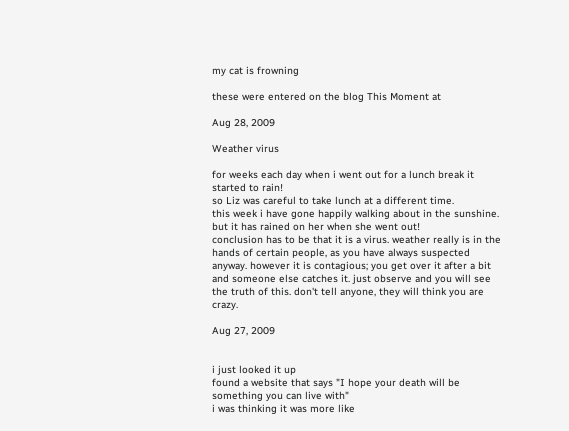my cat is frowning

these were entered on the blog This Moment at

Aug 28, 2009

Weather virus

for weeks each day when i went out for a lunch break it started to rain!
so Liz was careful to take lunch at a different time.
this week i have gone happily walking about in the sunshine. but it has rained on her when she went out!
conclusion has to be that it is a virus. weather really is in the hands of certain people, as you have always suspected anyway. however it is contagious; you get over it after a bit and someone else catches it. just observe and you will see the truth of this. don't tell anyone, they will think you are crazy.

Aug 27, 2009


i just looked it up
found a website that says "I hope your death will be something you can live with"
i was thinking it was more like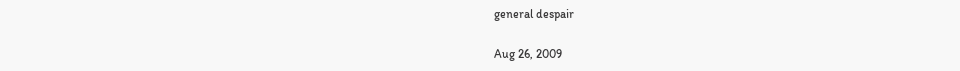general despair

Aug 26, 2009